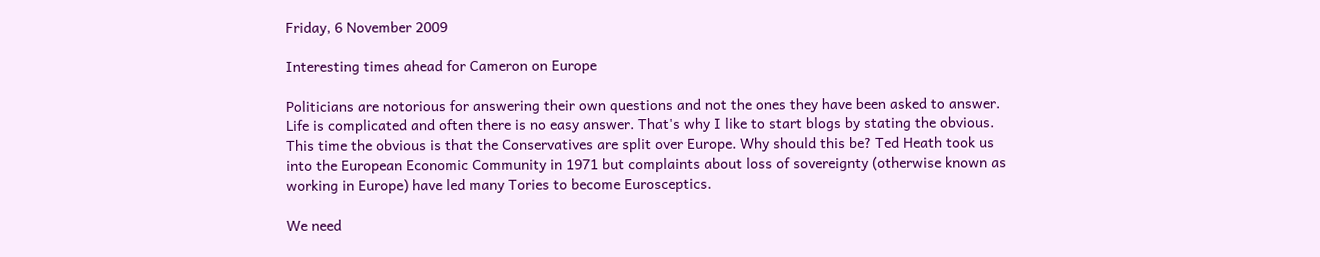Friday, 6 November 2009

Interesting times ahead for Cameron on Europe

Politicians are notorious for answering their own questions and not the ones they have been asked to answer. Life is complicated and often there is no easy answer. That's why I like to start blogs by stating the obvious. This time the obvious is that the Conservatives are split over Europe. Why should this be? Ted Heath took us into the European Economic Community in 1971 but complaints about loss of sovereignty (otherwise known as working in Europe) have led many Tories to become Eurosceptics.

We need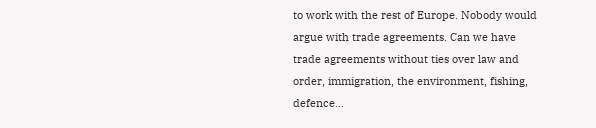to work with the rest of Europe. Nobody would argue with trade agreements. Can we have trade agreements without ties over law and order, immigration, the environment, fishing, defence...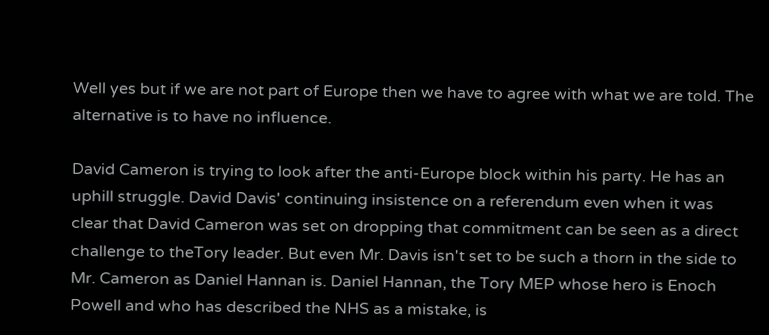Well yes but if we are not part of Europe then we have to agree with what we are told. The alternative is to have no influence.

David Cameron is trying to look after the anti-Europe block within his party. He has an uphill struggle. David Davis' continuing insistence on a referendum even when it was clear that David Cameron was set on dropping that commitment can be seen as a direct challenge to theTory leader. But even Mr. Davis isn't set to be such a thorn in the side to Mr. Cameron as Daniel Hannan is. Daniel Hannan, the Tory MEP whose hero is Enoch Powell and who has described the NHS as a mistake, is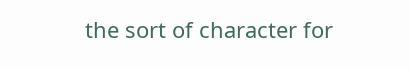the sort of character for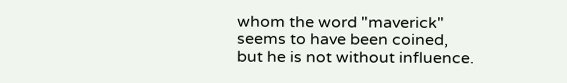whom the word "maverick" seems to have been coined, but he is not without influence.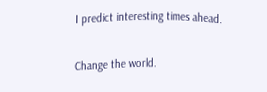I predict interesting times ahead.

Change the world.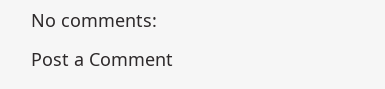No comments:

Post a Comment